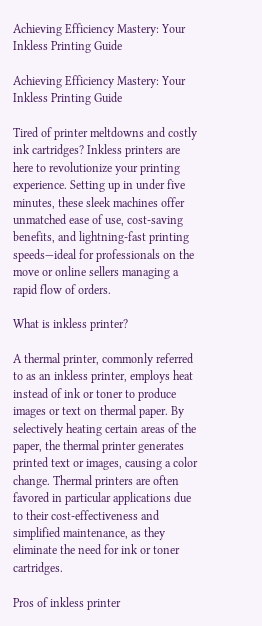Achieving Efficiency Mastery: Your Inkless Printing Guide

Achieving Efficiency Mastery: Your Inkless Printing Guide

Tired of printer meltdowns and costly ink cartridges? Inkless printers are here to revolutionize your printing experience. Setting up in under five minutes, these sleek machines offer unmatched ease of use, cost-saving benefits, and lightning-fast printing speeds—ideal for professionals on the move or online sellers managing a rapid flow of orders.

What is inkless printer?

A thermal printer, commonly referred to as an inkless printer, employs heat instead of ink or toner to produce images or text on thermal paper. By selectively heating certain areas of the paper, the thermal printer generates printed text or images, causing a color change. Thermal printers are often favored in particular applications due to their cost-effectiveness and simplified maintenance, as they eliminate the need for ink or toner cartridges.

Pros of inkless printer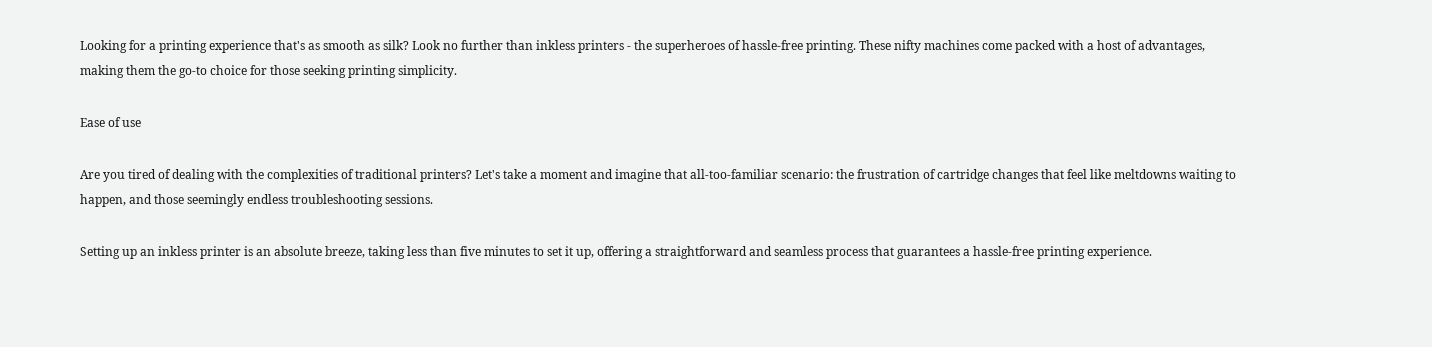Looking for a printing experience that's as smooth as silk? Look no further than inkless printers - the superheroes of hassle-free printing. These nifty machines come packed with a host of advantages, making them the go-to choice for those seeking printing simplicity.

Ease of use

Are you tired of dealing with the complexities of traditional printers? Let's take a moment and imagine that all-too-familiar scenario: the frustration of cartridge changes that feel like meltdowns waiting to happen, and those seemingly endless troubleshooting sessions.

Setting up an inkless printer is an absolute breeze, taking less than five minutes to set it up, offering a straightforward and seamless process that guarantees a hassle-free printing experience.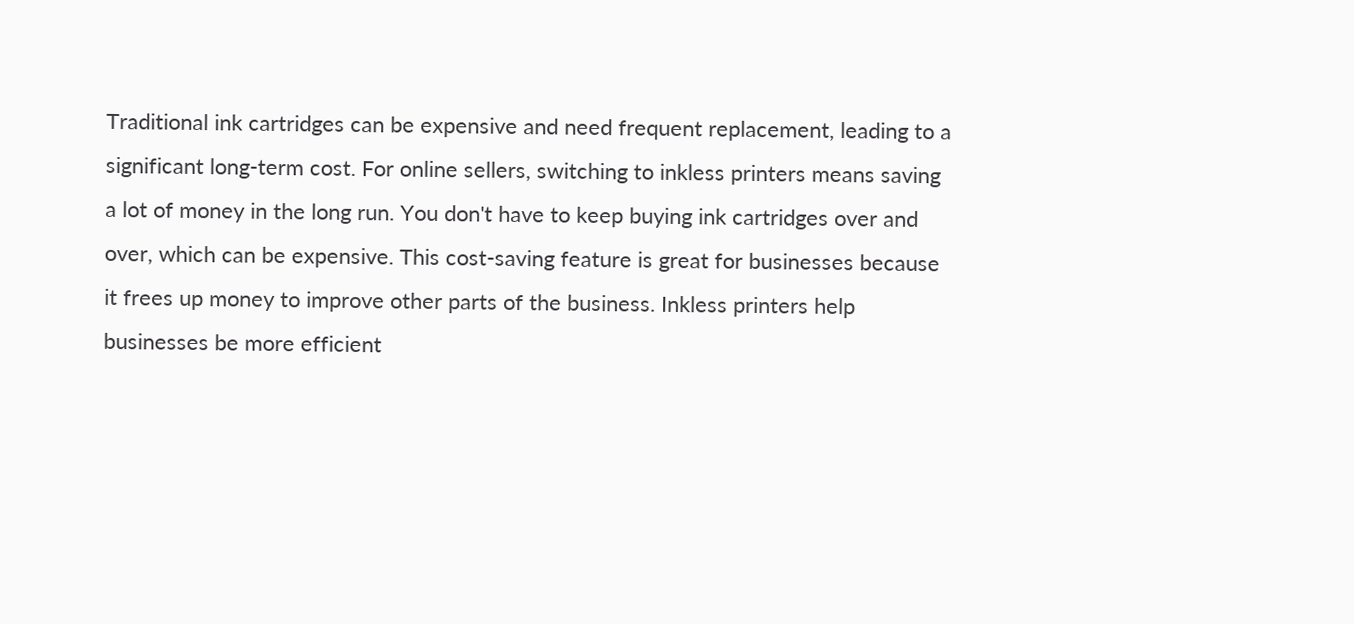Traditional ink cartridges can be expensive and need frequent replacement, leading to a significant long-term cost. For online sellers, switching to inkless printers means saving a lot of money in the long run. You don't have to keep buying ink cartridges over and over, which can be expensive. This cost-saving feature is great for businesses because it frees up money to improve other parts of the business. Inkless printers help businesses be more efficient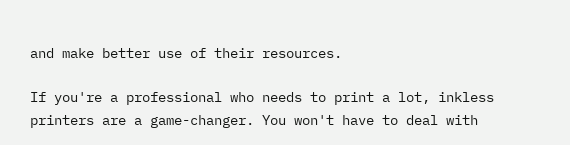and make better use of their resources.

If you're a professional who needs to print a lot, inkless printers are a game-changer. You won't have to deal with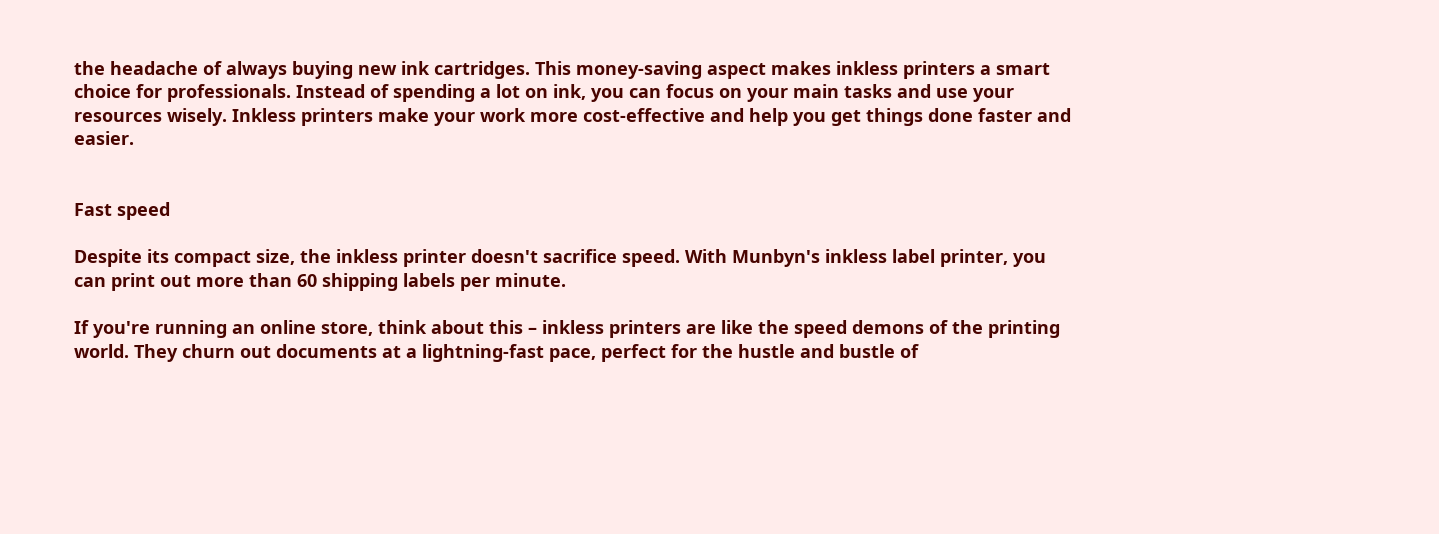the headache of always buying new ink cartridges. This money-saving aspect makes inkless printers a smart choice for professionals. Instead of spending a lot on ink, you can focus on your main tasks and use your resources wisely. Inkless printers make your work more cost-effective and help you get things done faster and easier.


Fast speed

Despite its compact size, the inkless printer doesn't sacrifice speed. With Munbyn's inkless label printer, you can print out more than 60 shipping labels per minute.

If you're running an online store, think about this – inkless printers are like the speed demons of the printing world. They churn out documents at a lightning-fast pace, perfect for the hustle and bustle of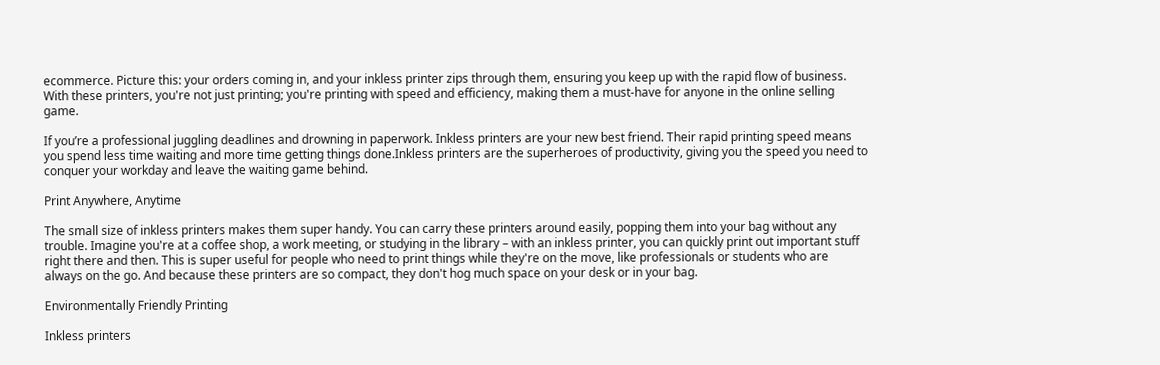ecommerce. Picture this: your orders coming in, and your inkless printer zips through them, ensuring you keep up with the rapid flow of business. With these printers, you're not just printing; you're printing with speed and efficiency, making them a must-have for anyone in the online selling game.

If you’re a professional juggling deadlines and drowning in paperwork. Inkless printers are your new best friend. Their rapid printing speed means you spend less time waiting and more time getting things done.Inkless printers are the superheroes of productivity, giving you the speed you need to conquer your workday and leave the waiting game behind.

Print Anywhere, Anytime

The small size of inkless printers makes them super handy. You can carry these printers around easily, popping them into your bag without any trouble. Imagine you're at a coffee shop, a work meeting, or studying in the library – with an inkless printer, you can quickly print out important stuff right there and then. This is super useful for people who need to print things while they're on the move, like professionals or students who are always on the go. And because these printers are so compact, they don't hog much space on your desk or in your bag.

Environmentally Friendly Printing

Inkless printers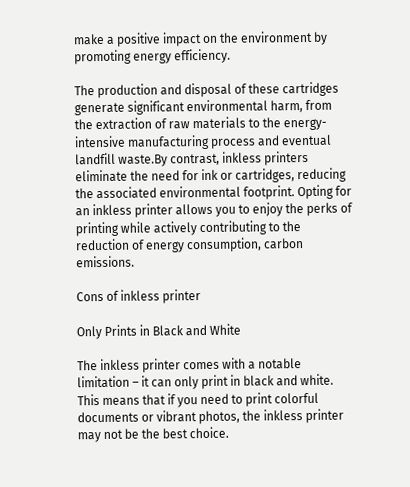make a positive impact on the environment by promoting energy efficiency.

The production and disposal of these cartridges generate significant environmental harm, from the extraction of raw materials to the energy-intensive manufacturing process and eventual landfill waste.By contrast, inkless printers eliminate the need for ink or cartridges, reducing the associated environmental footprint. Opting for an inkless printer allows you to enjoy the perks of printing while actively contributing to the reduction of energy consumption, carbon emissions.

Cons of inkless printer

Only Prints in Black and White

The inkless printer comes with a notable limitation – it can only print in black and white. This means that if you need to print colorful documents or vibrant photos, the inkless printer may not be the best choice.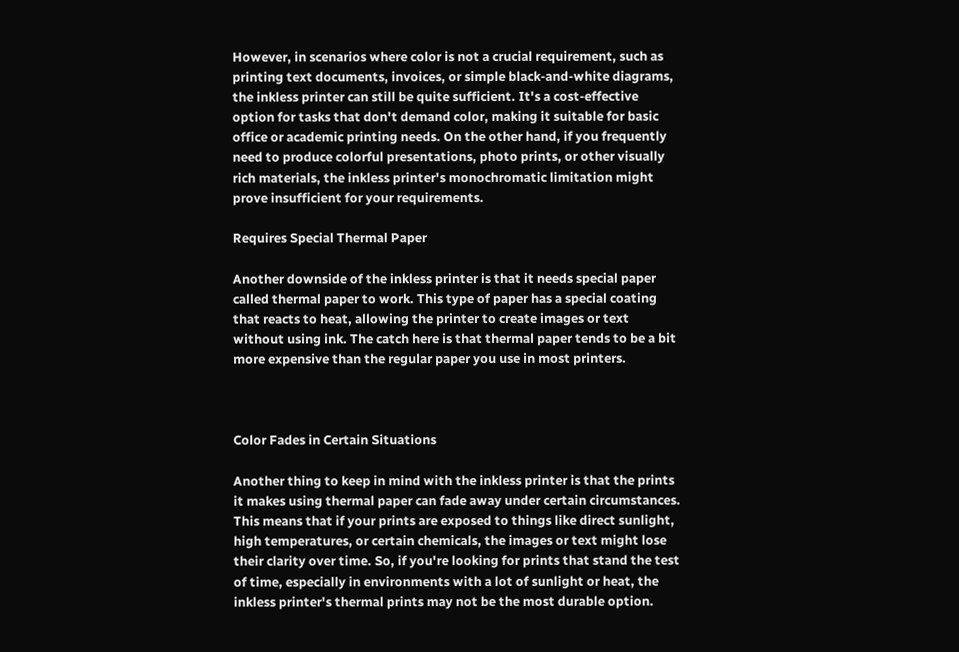However, in scenarios where color is not a crucial requirement, such as printing text documents, invoices, or simple black-and-white diagrams, the inkless printer can still be quite sufficient. It's a cost-effective option for tasks that don't demand color, making it suitable for basic office or academic printing needs. On the other hand, if you frequently need to produce colorful presentations, photo prints, or other visually rich materials, the inkless printer's monochromatic limitation might prove insufficient for your requirements.

Requires Special Thermal Paper

Another downside of the inkless printer is that it needs special paper called thermal paper to work. This type of paper has a special coating that reacts to heat, allowing the printer to create images or text without using ink. The catch here is that thermal paper tends to be a bit more expensive than the regular paper you use in most printers.



Color Fades in Certain Situations

Another thing to keep in mind with the inkless printer is that the prints it makes using thermal paper can fade away under certain circumstances. This means that if your prints are exposed to things like direct sunlight, high temperatures, or certain chemicals, the images or text might lose their clarity over time. So, if you're looking for prints that stand the test of time, especially in environments with a lot of sunlight or heat, the inkless printer's thermal prints may not be the most durable option.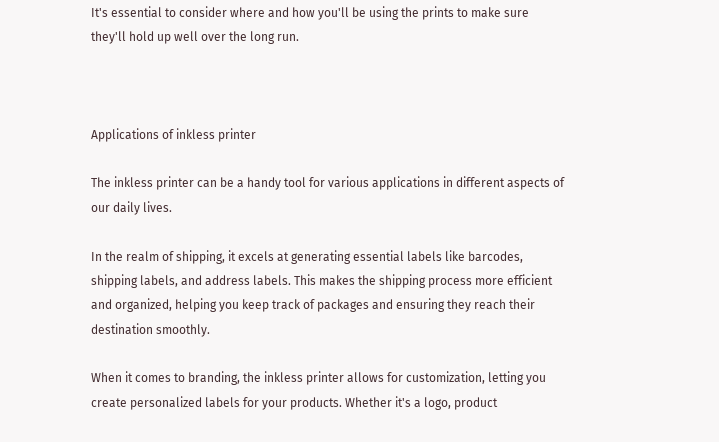It's essential to consider where and how you'll be using the prints to make sure they'll hold up well over the long run.



Applications of inkless printer

The inkless printer can be a handy tool for various applications in different aspects of our daily lives.

In the realm of shipping, it excels at generating essential labels like barcodes, shipping labels, and address labels. This makes the shipping process more efficient and organized, helping you keep track of packages and ensuring they reach their destination smoothly.

When it comes to branding, the inkless printer allows for customization, letting you create personalized labels for your products. Whether it's a logo, product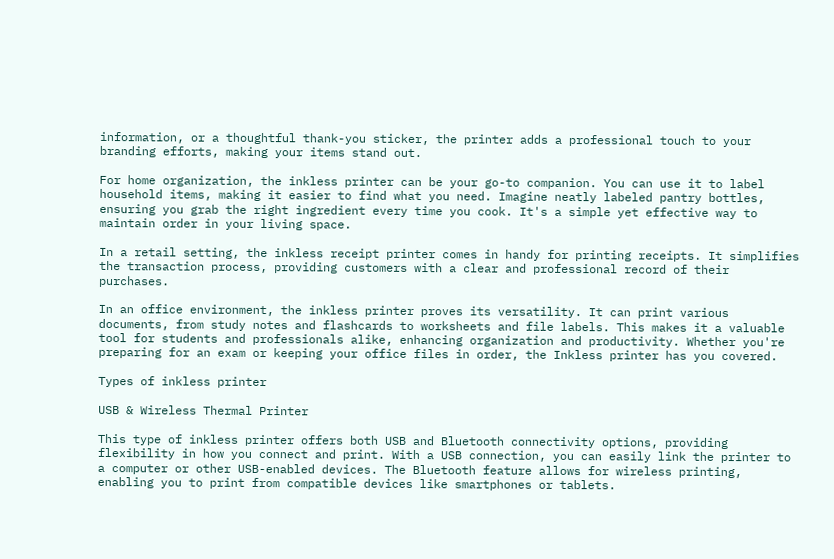information, or a thoughtful thank-you sticker, the printer adds a professional touch to your branding efforts, making your items stand out.

For home organization, the inkless printer can be your go-to companion. You can use it to label household items, making it easier to find what you need. Imagine neatly labeled pantry bottles, ensuring you grab the right ingredient every time you cook. It's a simple yet effective way to maintain order in your living space.

In a retail setting, the inkless receipt printer comes in handy for printing receipts. It simplifies the transaction process, providing customers with a clear and professional record of their purchases.

In an office environment, the inkless printer proves its versatility. It can print various documents, from study notes and flashcards to worksheets and file labels. This makes it a valuable tool for students and professionals alike, enhancing organization and productivity. Whether you're preparing for an exam or keeping your office files in order, the Inkless printer has you covered.

Types of inkless printer

USB & Wireless Thermal Printer

This type of inkless printer offers both USB and Bluetooth connectivity options, providing flexibility in how you connect and print. With a USB connection, you can easily link the printer to a computer or other USB-enabled devices. The Bluetooth feature allows for wireless printing, enabling you to print from compatible devices like smartphones or tablets.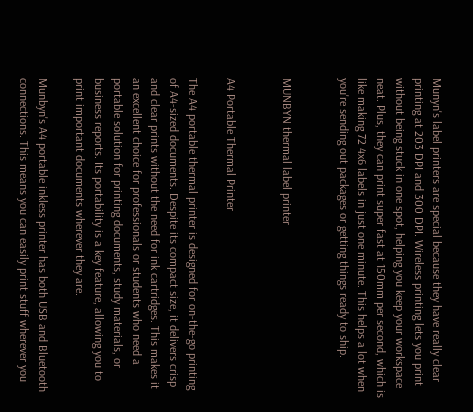Munyn's label printers are special because they have really clear printing at 203 DPI and 300 DPI. Wireless printing lets you print without being stuck in one spot, helping you keep your workspace neat. Plus, they can print super fast at 150mm per second, which is like making 72 4x6 labels in just one minute. This helps a lot when you're sending out packages or getting things ready to ship.


MUNBYN thermal label printer


A4 Portable Thermal Printer

The A4 portable thermal printer is designed for on-the-go printing of A4-sized documents. Despite its compact size, it delivers crisp and clear prints without the need for ink cartridges. This makes it an excellent choice for professionals or students who need a portable solution for printing documents, study materials, or business reports. Its portability is a key feature, allowing you to print important documents wherever they are.

Munbyn's A4 portable inkless printer has both USB and Bluetooth connections. This means you can easily print stuff wherever you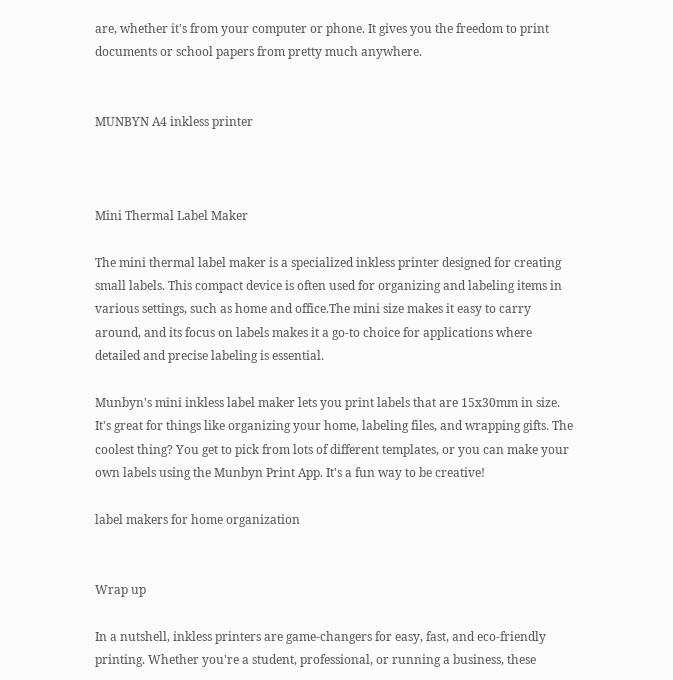are, whether it's from your computer or phone. It gives you the freedom to print documents or school papers from pretty much anywhere.


MUNBYN A4 inkless printer



Mini Thermal Label Maker

The mini thermal label maker is a specialized inkless printer designed for creating small labels. This compact device is often used for organizing and labeling items in various settings, such as home and office.The mini size makes it easy to carry around, and its focus on labels makes it a go-to choice for applications where detailed and precise labeling is essential.

Munbyn's mini inkless label maker lets you print labels that are 15x30mm in size. It's great for things like organizing your home, labeling files, and wrapping gifts. The coolest thing? You get to pick from lots of different templates, or you can make your own labels using the Munbyn Print App. It's a fun way to be creative!

label makers for home organization


Wrap up

In a nutshell, inkless printers are game-changers for easy, fast, and eco-friendly printing. Whether you're a student, professional, or running a business, these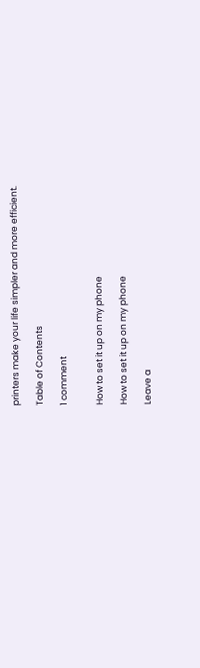printers make your life simpler and more efficient.

Table of Contents

1 comment


How to set it up on my phone

How to set it up on my phone

Leave a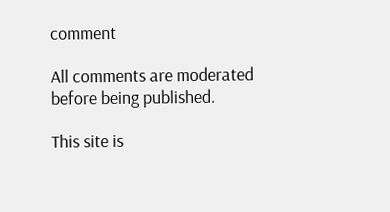comment

All comments are moderated before being published.

This site is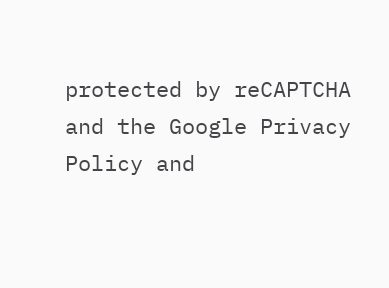protected by reCAPTCHA and the Google Privacy Policy and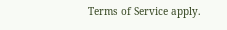Terms of Service apply.